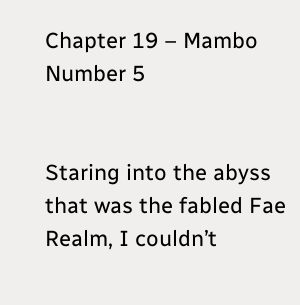Chapter 19 – Mambo Number 5


Staring into the abyss that was the fabled Fae Realm, I couldn’t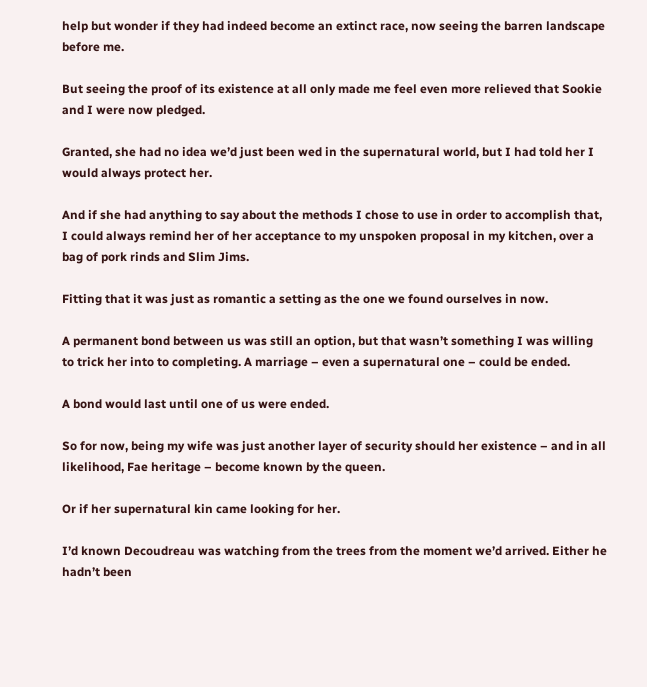help but wonder if they had indeed become an extinct race, now seeing the barren landscape before me.

But seeing the proof of its existence at all only made me feel even more relieved that Sookie and I were now pledged.

Granted, she had no idea we’d just been wed in the supernatural world, but I had told her I would always protect her.

And if she had anything to say about the methods I chose to use in order to accomplish that, I could always remind her of her acceptance to my unspoken proposal in my kitchen, over a bag of pork rinds and Slim Jims.

Fitting that it was just as romantic a setting as the one we found ourselves in now.

A permanent bond between us was still an option, but that wasn’t something I was willing to trick her into to completing. A marriage – even a supernatural one – could be ended.

A bond would last until one of us were ended.

So for now, being my wife was just another layer of security should her existence – and in all likelihood, Fae heritage – become known by the queen.

Or if her supernatural kin came looking for her.

I’d known Decoudreau was watching from the trees from the moment we’d arrived. Either he hadn’t been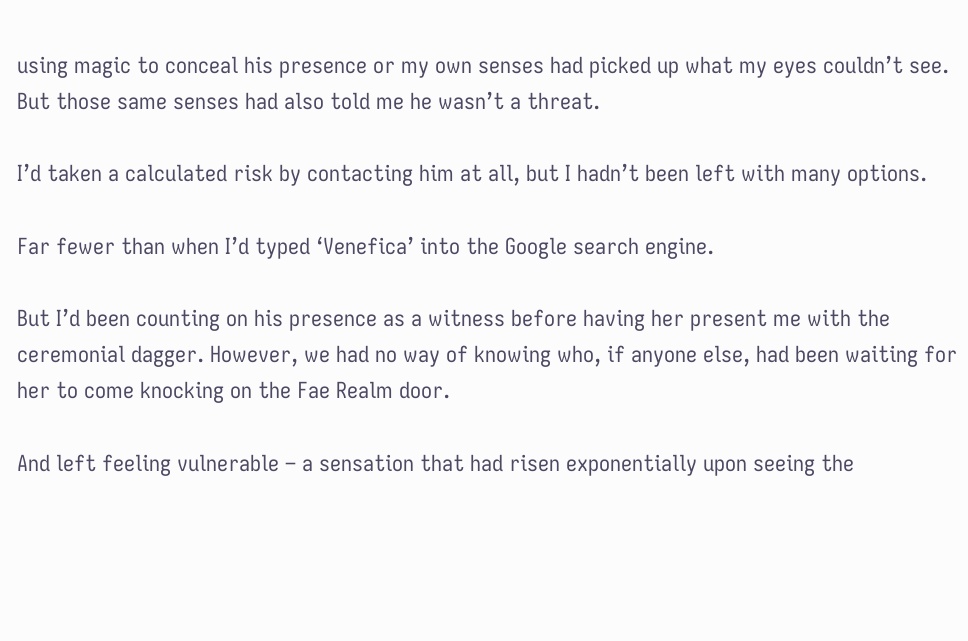using magic to conceal his presence or my own senses had picked up what my eyes couldn’t see. But those same senses had also told me he wasn’t a threat.

I’d taken a calculated risk by contacting him at all, but I hadn’t been left with many options.

Far fewer than when I’d typed ‘Venefica’ into the Google search engine.

But I’d been counting on his presence as a witness before having her present me with the ceremonial dagger. However, we had no way of knowing who, if anyone else, had been waiting for her to come knocking on the Fae Realm door.

And left feeling vulnerable – a sensation that had risen exponentially upon seeing the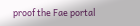proof the Fae portal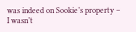was indeed on Sookie’s property – I wasn’t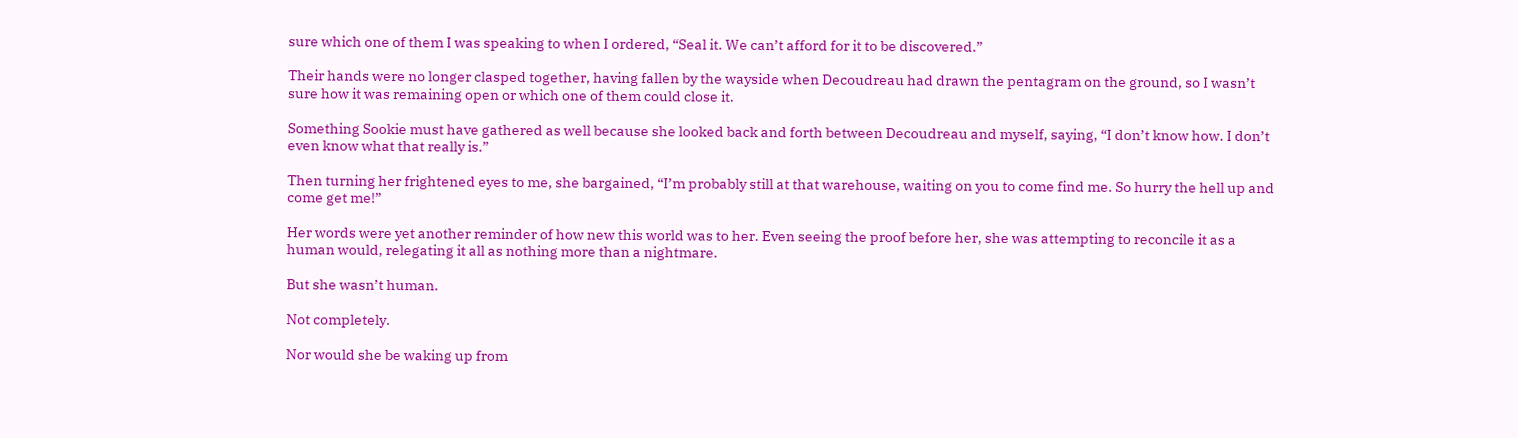sure which one of them I was speaking to when I ordered, “Seal it. We can’t afford for it to be discovered.”

Their hands were no longer clasped together, having fallen by the wayside when Decoudreau had drawn the pentagram on the ground, so I wasn’t sure how it was remaining open or which one of them could close it.

Something Sookie must have gathered as well because she looked back and forth between Decoudreau and myself, saying, “I don’t know how. I don’t even know what that really is.”

Then turning her frightened eyes to me, she bargained, “I’m probably still at that warehouse, waiting on you to come find me. So hurry the hell up and come get me!”

Her words were yet another reminder of how new this world was to her. Even seeing the proof before her, she was attempting to reconcile it as a human would, relegating it all as nothing more than a nightmare.

But she wasn’t human.

Not completely.

Nor would she be waking up from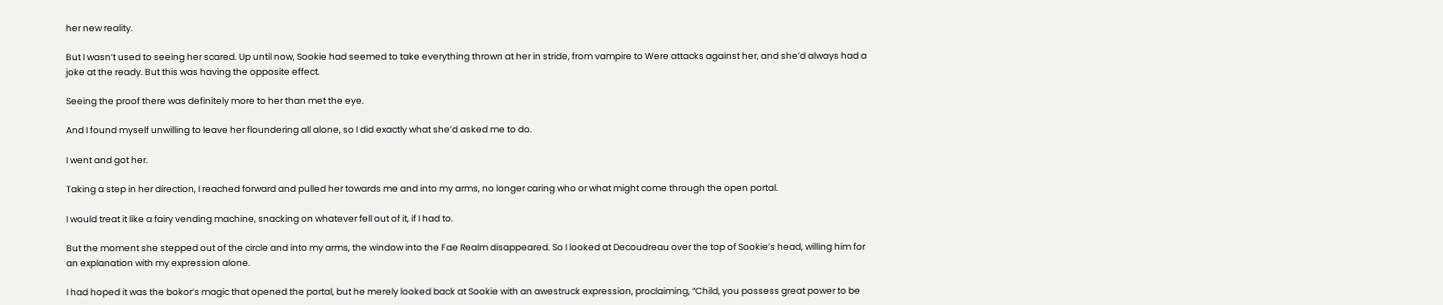her new reality.

But I wasn’t used to seeing her scared. Up until now, Sookie had seemed to take everything thrown at her in stride, from vampire to Were attacks against her, and she’d always had a joke at the ready. But this was having the opposite effect.

Seeing the proof there was definitely more to her than met the eye.

And I found myself unwilling to leave her floundering all alone, so I did exactly what she’d asked me to do.

I went and got her.

Taking a step in her direction, I reached forward and pulled her towards me and into my arms, no longer caring who or what might come through the open portal.

I would treat it like a fairy vending machine, snacking on whatever fell out of it, if I had to.

But the moment she stepped out of the circle and into my arms, the window into the Fae Realm disappeared. So I looked at Decoudreau over the top of Sookie’s head, willing him for an explanation with my expression alone.

I had hoped it was the bokor’s magic that opened the portal, but he merely looked back at Sookie with an awestruck expression, proclaiming, “Child, you possess great power to be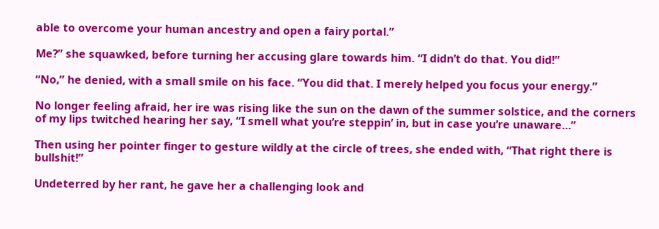able to overcome your human ancestry and open a fairy portal.”

Me?” she squawked, before turning her accusing glare towards him. “I didn’t do that. You did!”

“No,” he denied, with a small smile on his face. “You did that. I merely helped you focus your energy.”

No longer feeling afraid, her ire was rising like the sun on the dawn of the summer solstice, and the corners of my lips twitched hearing her say, “I smell what you’re steppin’ in, but in case you’re unaware…”

Then using her pointer finger to gesture wildly at the circle of trees, she ended with, “That right there is bullshit!”

Undeterred by her rant, he gave her a challenging look and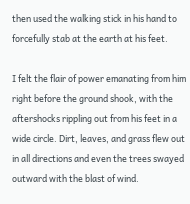then used the walking stick in his hand to forcefully stab at the earth at his feet.

I felt the flair of power emanating from him right before the ground shook, with the aftershocks rippling out from his feet in a wide circle. Dirt, leaves, and grass flew out in all directions and even the trees swayed outward with the blast of wind.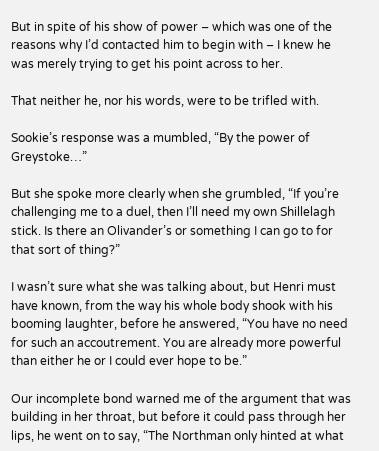But in spite of his show of power – which was one of the reasons why I’d contacted him to begin with – I knew he was merely trying to get his point across to her.

That neither he, nor his words, were to be trifled with.

Sookie’s response was a mumbled, “By the power of Greystoke…”

But she spoke more clearly when she grumbled, “If you’re challenging me to a duel, then I’ll need my own Shillelagh stick. Is there an Olivander’s or something I can go to for that sort of thing?”

I wasn’t sure what she was talking about, but Henri must have known, from the way his whole body shook with his booming laughter, before he answered, “You have no need for such an accoutrement. You are already more powerful than either he or I could ever hope to be.”

Our incomplete bond warned me of the argument that was building in her throat, but before it could pass through her lips, he went on to say, “The Northman only hinted at what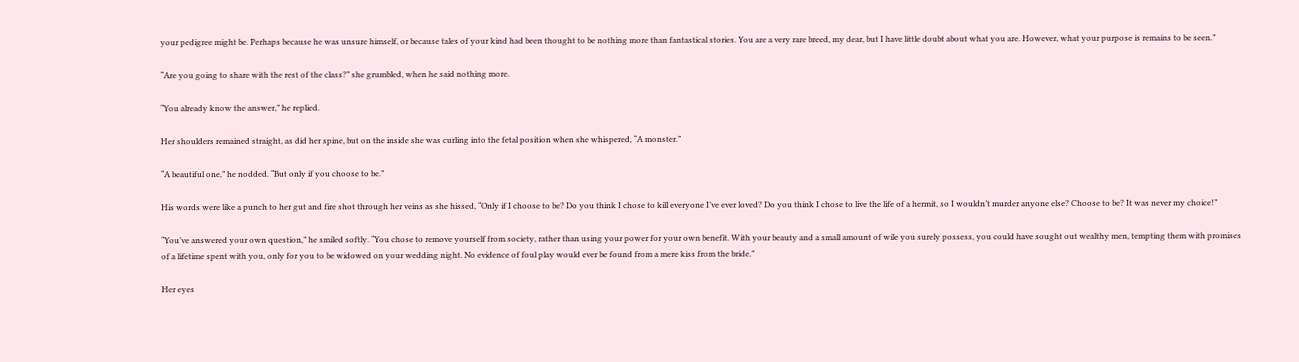your pedigree might be. Perhaps because he was unsure himself, or because tales of your kind had been thought to be nothing more than fantastical stories. You are a very rare breed, my dear, but I have little doubt about what you are. However, what your purpose is remains to be seen.”

“Are you going to share with the rest of the class?” she grumbled, when he said nothing more.

“You already know the answer,” he replied.

Her shoulders remained straight, as did her spine, but on the inside she was curling into the fetal position when she whispered, “A monster.”

“A beautiful one,” he nodded. “But only if you choose to be.”

His words were like a punch to her gut and fire shot through her veins as she hissed, “Only if I choose to be? Do you think I chose to kill everyone I’ve ever loved? Do you think I chose to live the life of a hermit, so I wouldn’t murder anyone else? Choose to be? It was never my choice!”

“You’ve answered your own question,” he smiled softly. “You chose to remove yourself from society, rather than using your power for your own benefit. With your beauty and a small amount of wile you surely possess, you could have sought out wealthy men, tempting them with promises of a lifetime spent with you, only for you to be widowed on your wedding night. No evidence of foul play would ever be found from a mere kiss from the bride.”

Her eyes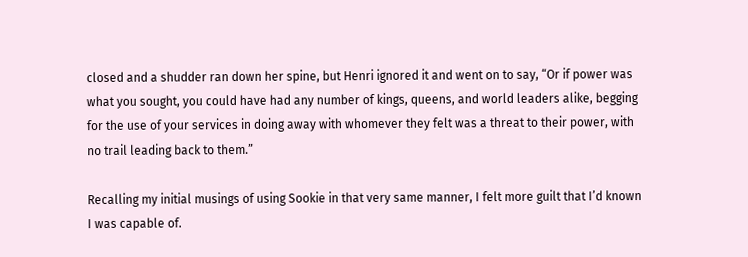closed and a shudder ran down her spine, but Henri ignored it and went on to say, “Or if power was what you sought, you could have had any number of kings, queens, and world leaders alike, begging for the use of your services in doing away with whomever they felt was a threat to their power, with no trail leading back to them.”

Recalling my initial musings of using Sookie in that very same manner, I felt more guilt that I’d known I was capable of.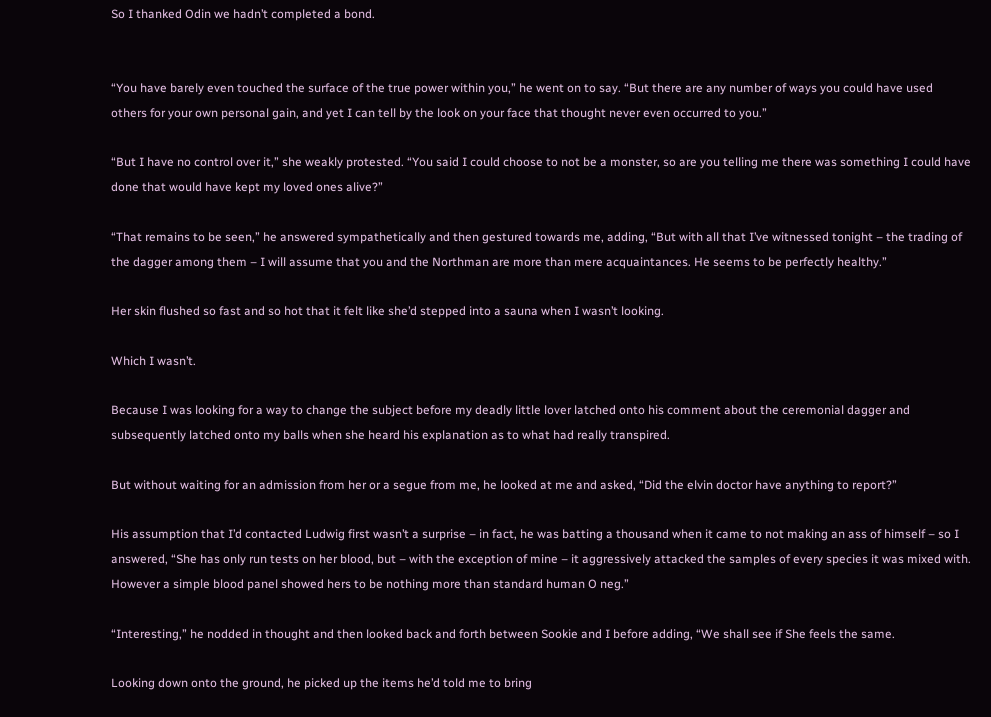So I thanked Odin we hadn’t completed a bond.


“You have barely even touched the surface of the true power within you,” he went on to say. “But there are any number of ways you could have used others for your own personal gain, and yet I can tell by the look on your face that thought never even occurred to you.”

“But I have no control over it,” she weakly protested. “You said I could choose to not be a monster, so are you telling me there was something I could have done that would have kept my loved ones alive?”

“That remains to be seen,” he answered sympathetically and then gestured towards me, adding, “But with all that I’ve witnessed tonight – the trading of the dagger among them – I will assume that you and the Northman are more than mere acquaintances. He seems to be perfectly healthy.”

Her skin flushed so fast and so hot that it felt like she’d stepped into a sauna when I wasn’t looking.

Which I wasn’t.

Because I was looking for a way to change the subject before my deadly little lover latched onto his comment about the ceremonial dagger and subsequently latched onto my balls when she heard his explanation as to what had really transpired.

But without waiting for an admission from her or a segue from me, he looked at me and asked, “Did the elvin doctor have anything to report?”

His assumption that I’d contacted Ludwig first wasn’t a surprise – in fact, he was batting a thousand when it came to not making an ass of himself – so I answered, “She has only run tests on her blood, but – with the exception of mine – it aggressively attacked the samples of every species it was mixed with. However a simple blood panel showed hers to be nothing more than standard human O neg.”

“Interesting,” he nodded in thought and then looked back and forth between Sookie and I before adding, “We shall see if She feels the same.

Looking down onto the ground, he picked up the items he’d told me to bring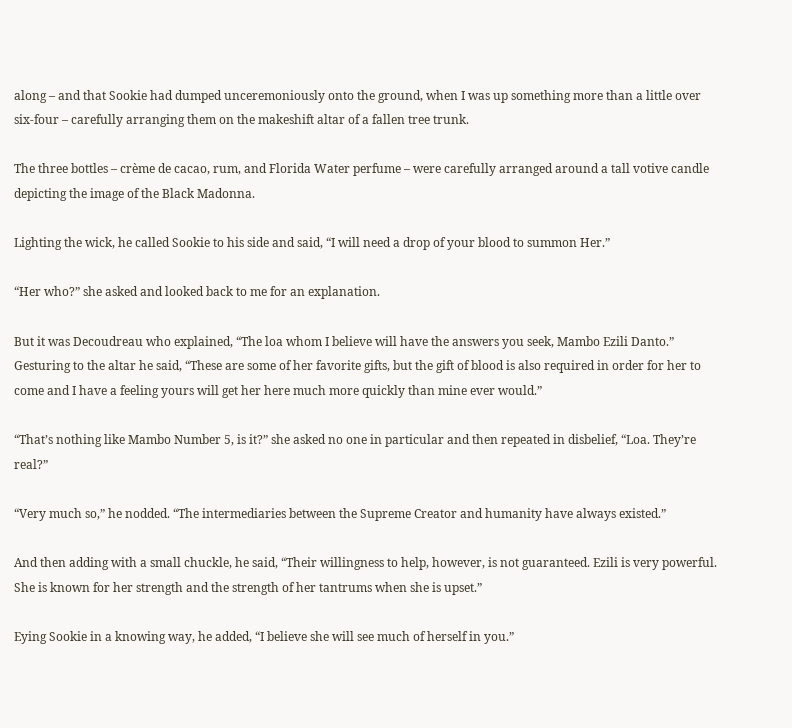along – and that Sookie had dumped unceremoniously onto the ground, when I was up something more than a little over six-four – carefully arranging them on the makeshift altar of a fallen tree trunk.

The three bottles – crème de cacao, rum, and Florida Water perfume – were carefully arranged around a tall votive candle depicting the image of the Black Madonna.

Lighting the wick, he called Sookie to his side and said, “I will need a drop of your blood to summon Her.”

“Her who?” she asked and looked back to me for an explanation.

But it was Decoudreau who explained, “The loa whom I believe will have the answers you seek, Mambo Ezili Danto.” Gesturing to the altar he said, “These are some of her favorite gifts, but the gift of blood is also required in order for her to come and I have a feeling yours will get her here much more quickly than mine ever would.”

“That’s nothing like Mambo Number 5, is it?” she asked no one in particular and then repeated in disbelief, “Loa. They’re real?”

“Very much so,” he nodded. “The intermediaries between the Supreme Creator and humanity have always existed.”

And then adding with a small chuckle, he said, “Their willingness to help, however, is not guaranteed. Ezili is very powerful. She is known for her strength and the strength of her tantrums when she is upset.”

Eying Sookie in a knowing way, he added, “I believe she will see much of herself in you.”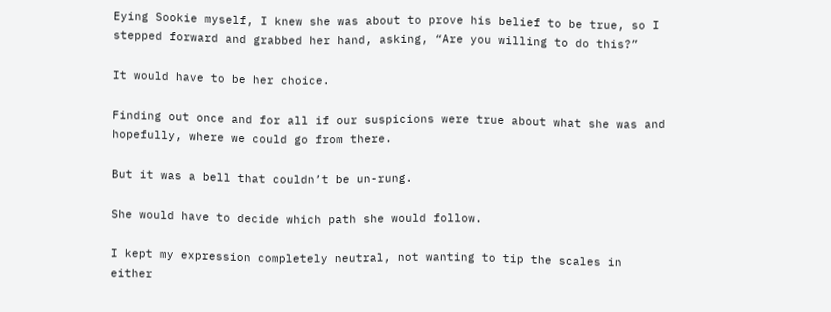Eying Sookie myself, I knew she was about to prove his belief to be true, so I stepped forward and grabbed her hand, asking, “Are you willing to do this?”

It would have to be her choice.

Finding out once and for all if our suspicions were true about what she was and hopefully, where we could go from there.

But it was a bell that couldn’t be un-rung.

She would have to decide which path she would follow.

I kept my expression completely neutral, not wanting to tip the scales in either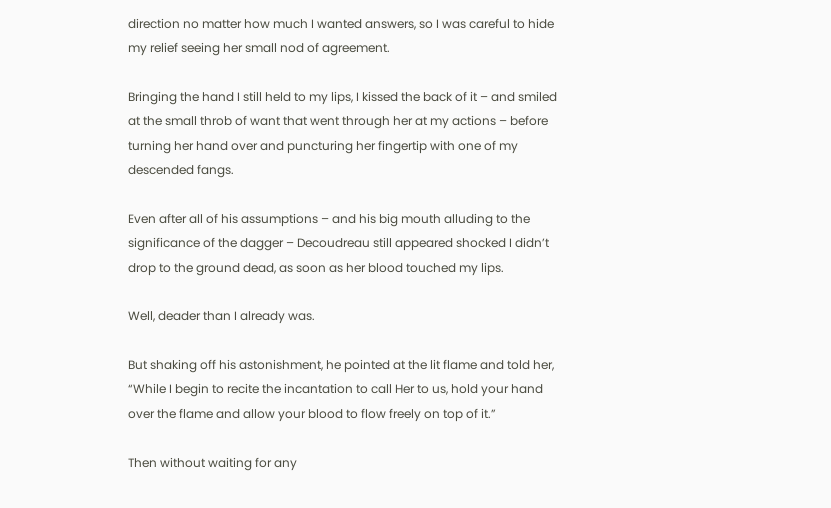direction no matter how much I wanted answers, so I was careful to hide my relief seeing her small nod of agreement.

Bringing the hand I still held to my lips, I kissed the back of it – and smiled at the small throb of want that went through her at my actions – before turning her hand over and puncturing her fingertip with one of my descended fangs.

Even after all of his assumptions – and his big mouth alluding to the significance of the dagger – Decoudreau still appeared shocked I didn’t drop to the ground dead, as soon as her blood touched my lips.

Well, deader than I already was.

But shaking off his astonishment, he pointed at the lit flame and told her, “While I begin to recite the incantation to call Her to us, hold your hand over the flame and allow your blood to flow freely on top of it.”

Then without waiting for any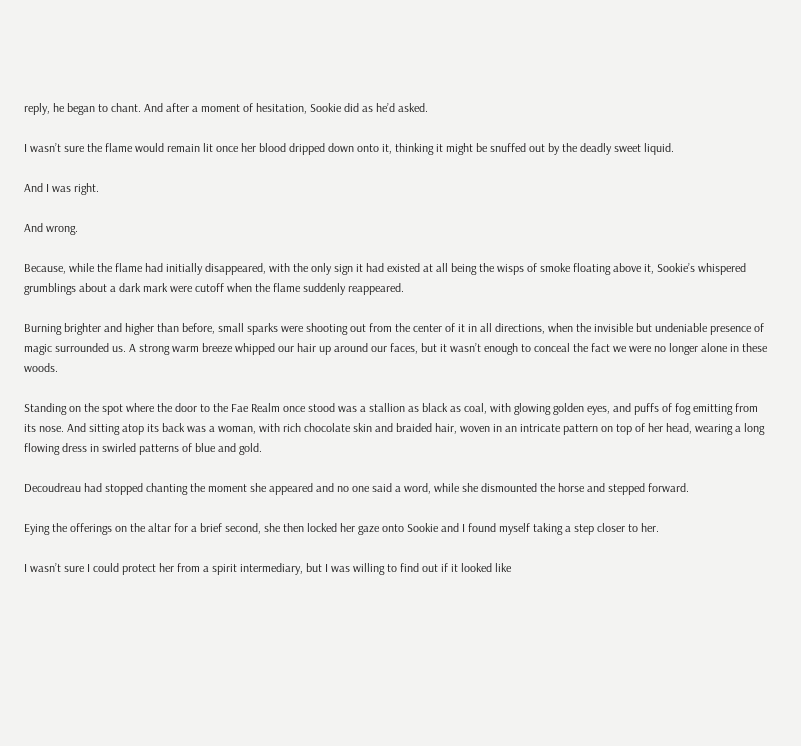reply, he began to chant. And after a moment of hesitation, Sookie did as he’d asked.

I wasn’t sure the flame would remain lit once her blood dripped down onto it, thinking it might be snuffed out by the deadly sweet liquid.

And I was right.

And wrong.

Because, while the flame had initially disappeared, with the only sign it had existed at all being the wisps of smoke floating above it, Sookie’s whispered grumblings about a dark mark were cutoff when the flame suddenly reappeared.

Burning brighter and higher than before, small sparks were shooting out from the center of it in all directions, when the invisible but undeniable presence of magic surrounded us. A strong warm breeze whipped our hair up around our faces, but it wasn’t enough to conceal the fact we were no longer alone in these woods.

Standing on the spot where the door to the Fae Realm once stood was a stallion as black as coal, with glowing golden eyes, and puffs of fog emitting from its nose. And sitting atop its back was a woman, with rich chocolate skin and braided hair, woven in an intricate pattern on top of her head, wearing a long flowing dress in swirled patterns of blue and gold.

Decoudreau had stopped chanting the moment she appeared and no one said a word, while she dismounted the horse and stepped forward.

Eying the offerings on the altar for a brief second, she then locked her gaze onto Sookie and I found myself taking a step closer to her.

I wasn’t sure I could protect her from a spirit intermediary, but I was willing to find out if it looked like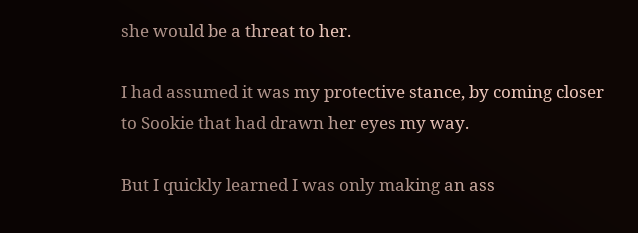she would be a threat to her.

I had assumed it was my protective stance, by coming closer to Sookie that had drawn her eyes my way.

But I quickly learned I was only making an ass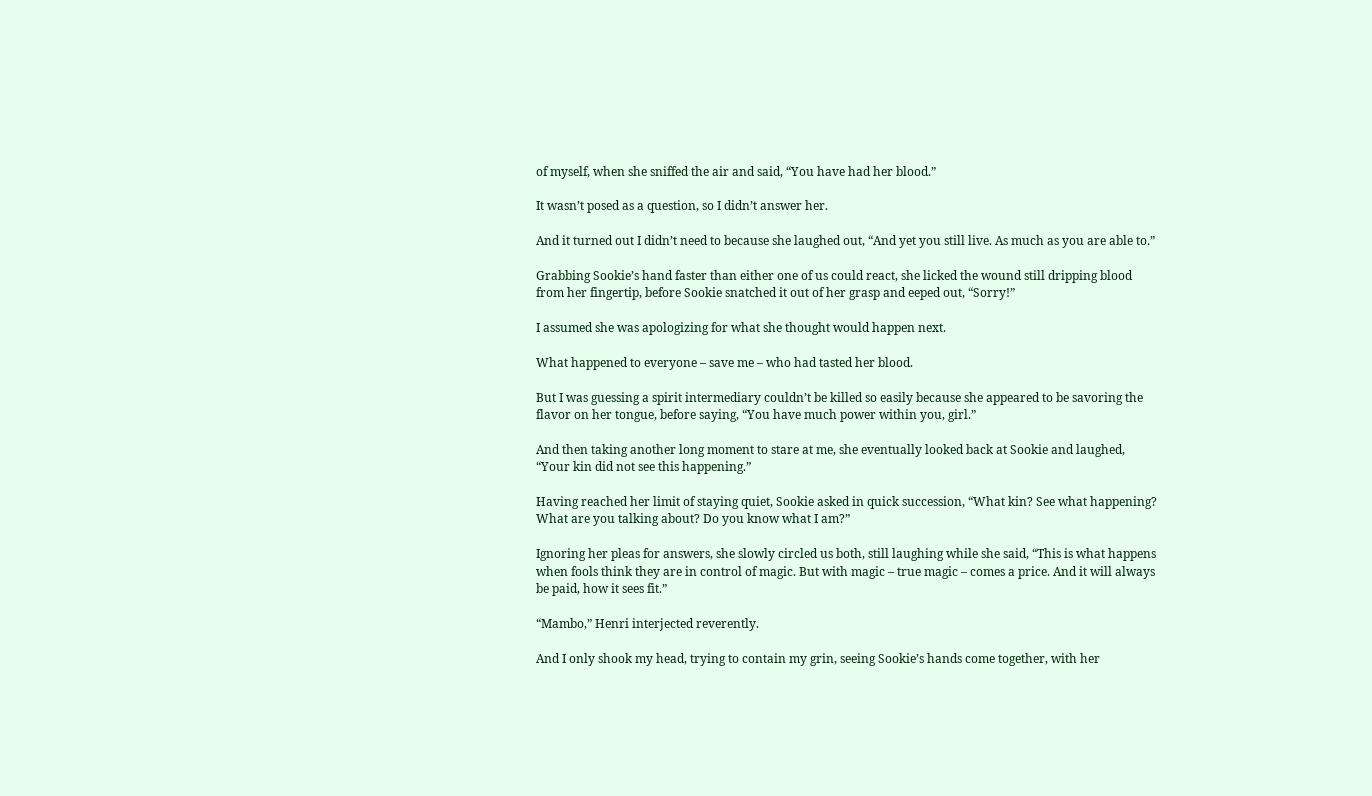of myself, when she sniffed the air and said, “You have had her blood.”

It wasn’t posed as a question, so I didn’t answer her.

And it turned out I didn’t need to because she laughed out, “And yet you still live. As much as you are able to.”

Grabbing Sookie’s hand faster than either one of us could react, she licked the wound still dripping blood from her fingertip, before Sookie snatched it out of her grasp and eeped out, “Sorry!”

I assumed she was apologizing for what she thought would happen next.

What happened to everyone – save me – who had tasted her blood.

But I was guessing a spirit intermediary couldn’t be killed so easily because she appeared to be savoring the flavor on her tongue, before saying, “You have much power within you, girl.”

And then taking another long moment to stare at me, she eventually looked back at Sookie and laughed, “Your kin did not see this happening.”

Having reached her limit of staying quiet, Sookie asked in quick succession, “What kin? See what happening? What are you talking about? Do you know what I am?”

Ignoring her pleas for answers, she slowly circled us both, still laughing while she said, “This is what happens when fools think they are in control of magic. But with magic – true magic – comes a price. And it will always be paid, how it sees fit.”

“Mambo,” Henri interjected reverently.

And I only shook my head, trying to contain my grin, seeing Sookie’s hands come together, with her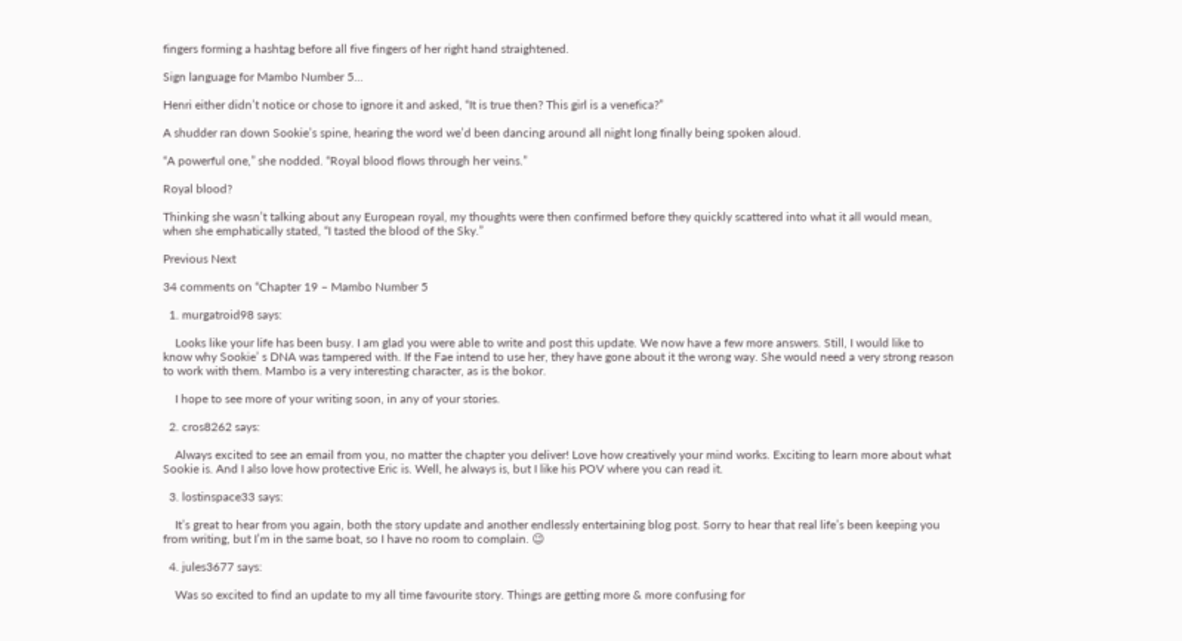fingers forming a hashtag before all five fingers of her right hand straightened.

Sign language for Mambo Number 5…

Henri either didn’t notice or chose to ignore it and asked, “It is true then? This girl is a venefica?”

A shudder ran down Sookie’s spine, hearing the word we’d been dancing around all night long finally being spoken aloud.

“A powerful one,” she nodded. “Royal blood flows through her veins.”

Royal blood?

Thinking she wasn’t talking about any European royal, my thoughts were then confirmed before they quickly scattered into what it all would mean, when she emphatically stated, “I tasted the blood of the Sky.”

Previous Next

34 comments on “Chapter 19 – Mambo Number 5

  1. murgatroid98 says:

    Looks like your life has been busy. I am glad you were able to write and post this update. We now have a few more answers. Still, I would like to know why Sookie’ s DNA was tampered with. If the Fae intend to use her, they have gone about it the wrong way. She would need a very strong reason to work with them. Mambo is a very interesting character, as is the bokor.

    I hope to see more of your writing soon, in any of your stories.

  2. cros8262 says:

    Always excited to see an email from you, no matter the chapter you deliver! Love how creatively your mind works. Exciting to learn more about what Sookie is. And I also love how protective Eric is. Well, he always is, but I like his POV where you can read it.

  3. lostinspace33 says:

    It’s great to hear from you again, both the story update and another endlessly entertaining blog post. Sorry to hear that real life’s been keeping you from writing, but I’m in the same boat, so I have no room to complain. 😉

  4. jules3677 says:

    Was so excited to find an update to my all time favourite story. Things are getting more & more confusing for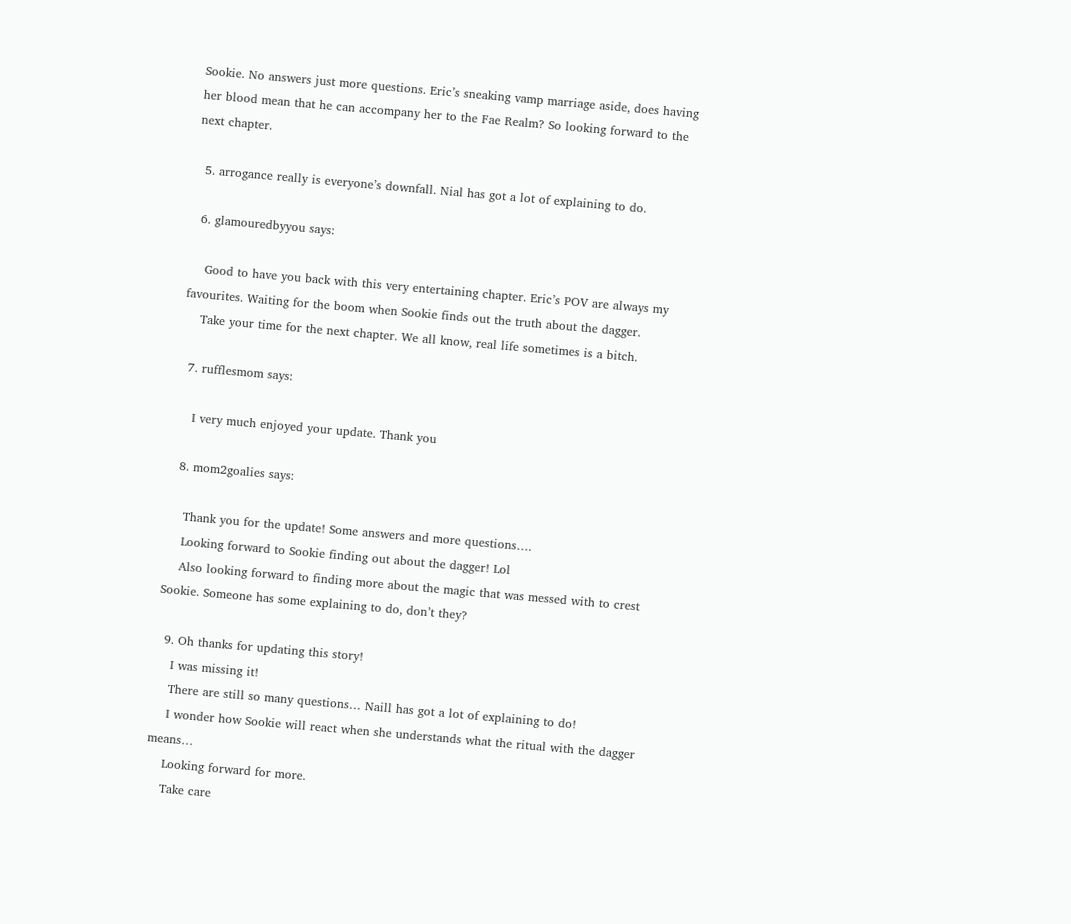Sookie. No answers just more questions. Eric’s sneaking vamp marriage aside, does having her blood mean that he can accompany her to the Fae Realm? So looking forward to the next chapter.

  5. arrogance really is everyone’s downfall. Nial has got a lot of explaining to do.

  6. glamouredbyyou says:

    Good to have you back with this very entertaining chapter. Eric’s POV are always my favourites. Waiting for the boom when Sookie finds out the truth about the dagger.
    Take your time for the next chapter. We all know, real life sometimes is a bitch.

  7. rufflesmom says:

    I very much enjoyed your update. Thank you

  8. mom2goalies says:

    Thank you for the update! Some answers and more questions….
    Looking forward to Sookie finding out about the dagger! Lol
    Also looking forward to finding more about the magic that was messed with to crest Sookie. Someone has some explaining to do, don’t they?

  9. Oh thanks for updating this story!
    I was missing it!
    There are still so many questions… Naill has got a lot of explaining to do!
    I wonder how Sookie will react when she understands what the ritual with the dagger means…
    Looking forward for more.
    Take care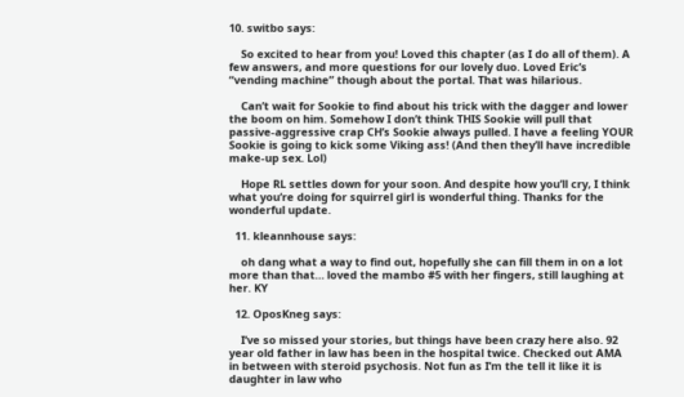10. switbo says:

    So excited to hear from you! Loved this chapter (as I do all of them). A few answers, and more questions for our lovely duo. Loved Eric’s “vending machine” though about the portal. That was hilarious.

    Can’t wait for Sookie to find about his trick with the dagger and lower the boom on him. Somehow I don’t think THIS Sookie will pull that passive-aggressive crap CH’s Sookie always pulled. I have a feeling YOUR Sookie is going to kick some Viking ass! (And then they’ll have incredible make-up sex. Lol)

    Hope RL settles down for your soon. And despite how you’ll cry, I think what you’re doing for squirrel girl is wonderful thing. Thanks for the wonderful update.

  11. kleannhouse says:

    oh dang what a way to find out, hopefully she can fill them in on a lot more than that… loved the mambo #5 with her fingers, still laughing at her. KY

  12. OposKneg says:

    I’ve so missed your stories, but things have been crazy here also. 92 year old father in law has been in the hospital twice. Checked out AMA in between with steroid psychosis. Not fun as I’m the tell it like it is daughter in law who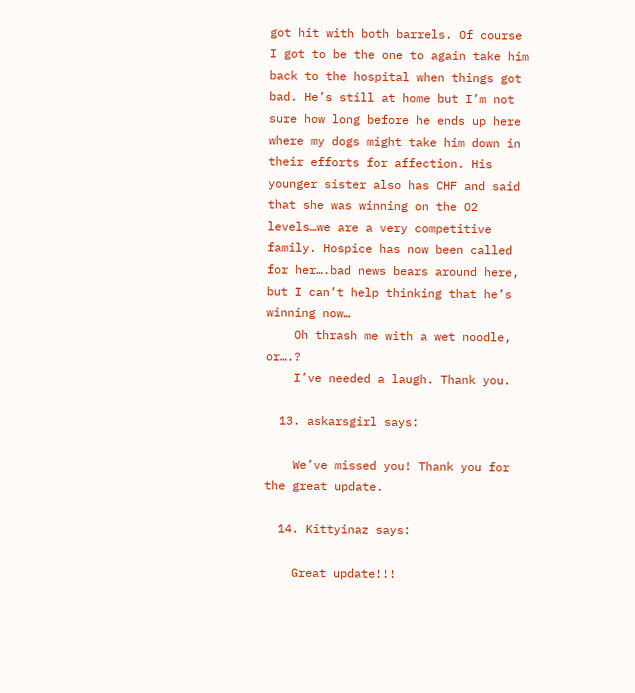got hit with both barrels. Of course I got to be the one to again take him back to the hospital when things got bad. He’s still at home but I’m not sure how long before he ends up here where my dogs might take him down in their efforts for affection. His younger sister also has CHF and said that she was winning on the O2 levels…we are a very competitive family. Hospice has now been called for her….bad news bears around here, but I can’t help thinking that he’s winning now…
    Oh thrash me with a wet noodle, or….?
    I’ve needed a laugh. Thank you.

  13. askarsgirl says:

    We’ve missed you! Thank you for the great update.

  14. Kittyinaz says:

    Great update!!!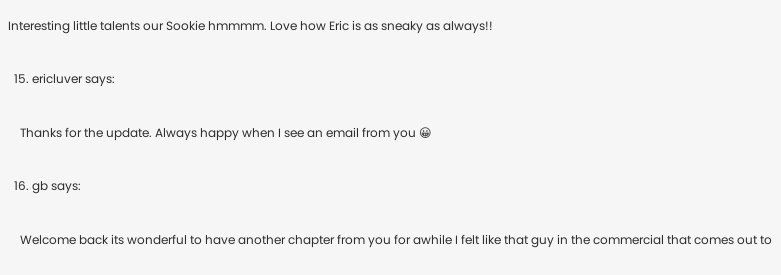Interesting little talents our Sookie hmmmm. Love how Eric is as sneaky as always!!

  15. ericluver says:

    Thanks for the update. Always happy when I see an email from you 😀

  16. gb says:

    Welcome back its wonderful to have another chapter from you for awhile I felt like that guy in the commercial that comes out to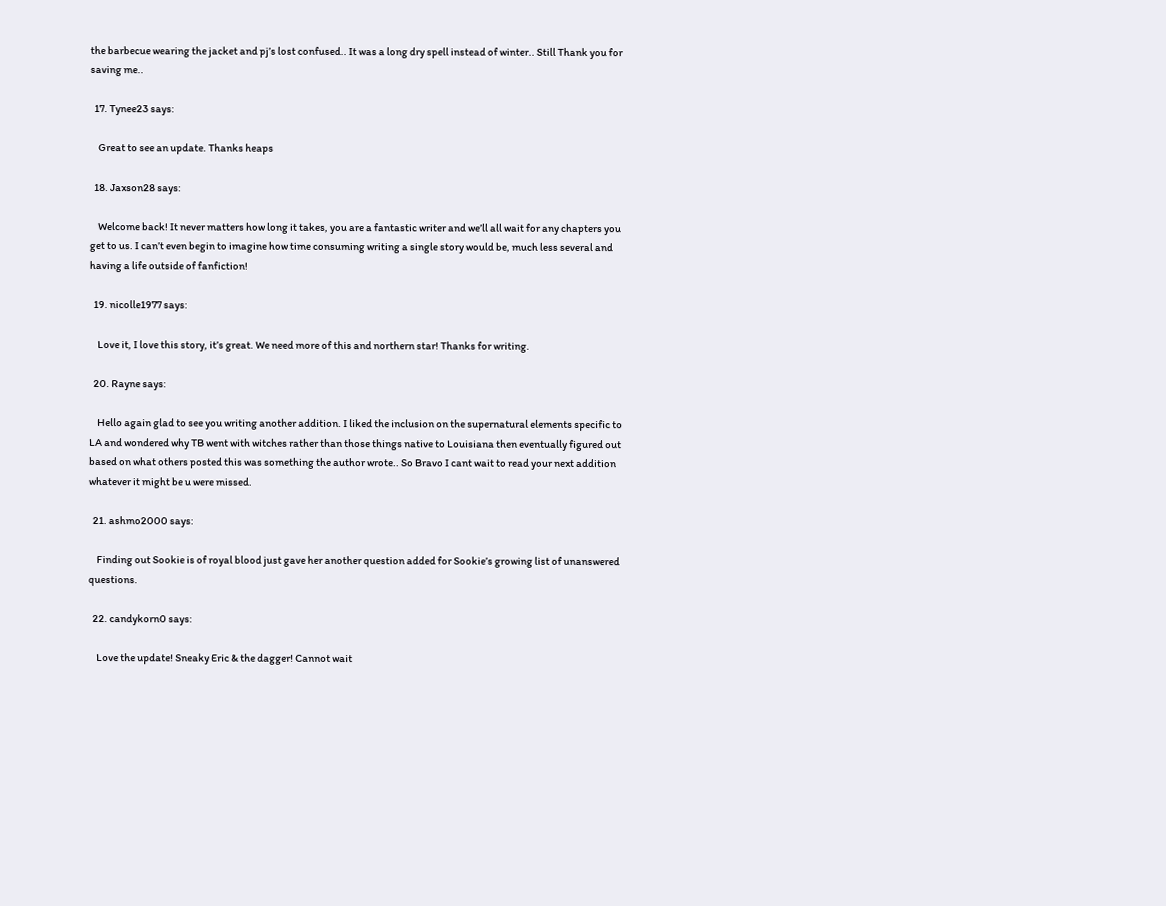the barbecue wearing the jacket and pj’s lost confused.. It was a long dry spell instead of winter.. Still Thank you for saving me..

  17. Tynee23 says:

    Great to see an update. Thanks heaps

  18. Jaxson28 says:

    Welcome back! It never matters how long it takes, you are a fantastic writer and we’ll all wait for any chapters you get to us. I can’t even begin to imagine how time consuming writing a single story would be, much less several and having a life outside of fanfiction!

  19. nicolle1977 says:

    Love it, I love this story, it’s great. We need more of this and northern star! Thanks for writing.

  20. Rayne says:

    Hello again glad to see you writing another addition. I liked the inclusion on the supernatural elements specific to LA and wondered why TB went with witches rather than those things native to Louisiana then eventually figured out based on what others posted this was something the author wrote.. So Bravo I cant wait to read your next addition whatever it might be u were missed.

  21. ashmo2000 says:

    Finding out Sookie is of royal blood just gave her another question added for Sookie’s growing list of unanswered questions.

  22. candykorn0 says:

    Love the update! Sneaky Eric & the dagger! Cannot wait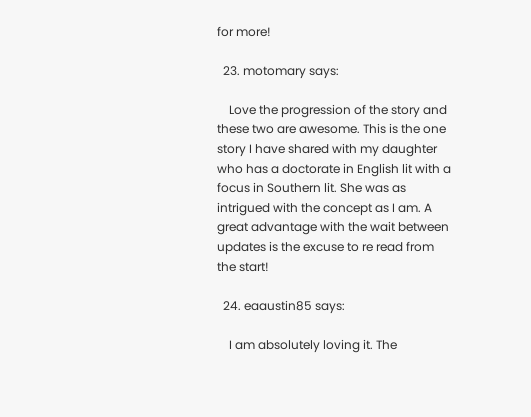for more!

  23. motomary says:

    Love the progression of the story and these two are awesome. This is the one story I have shared with my daughter who has a doctorate in English lit with a focus in Southern lit. She was as intrigued with the concept as I am. A great advantage with the wait between updates is the excuse to re read from the start!

  24. eaaustin85 says:

    I am absolutely loving it. The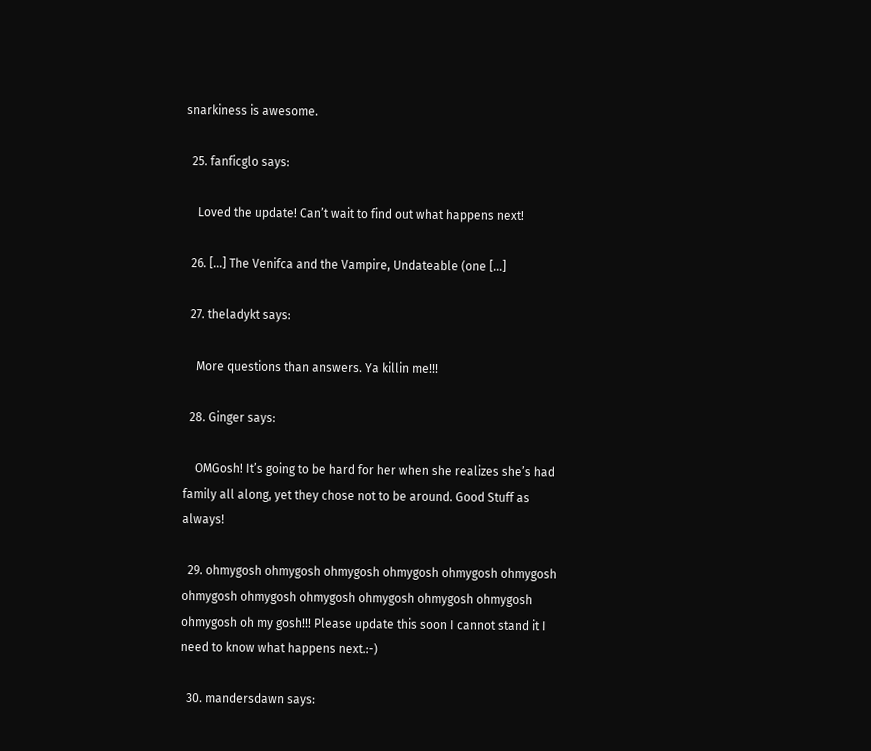snarkiness is awesome.

  25. fanficglo says:

    Loved the update! Can’t wait to find out what happens next!

  26. […] The Venifca and the Vampire, Undateable (one […]

  27. theladykt says:

    More questions than answers. Ya killin me!!!

  28. Ginger says:

    OMGosh! It’s going to be hard for her when she realizes she’s had family all along, yet they chose not to be around. Good Stuff as always!

  29. ohmygosh ohmygosh ohmygosh ohmygosh ohmygosh ohmygosh ohmygosh ohmygosh ohmygosh ohmygosh ohmygosh ohmygosh ohmygosh oh my gosh!!! Please update this soon I cannot stand it I need to know what happens next.:-)

  30. mandersdawn says: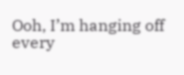Ooh, I’m hanging off every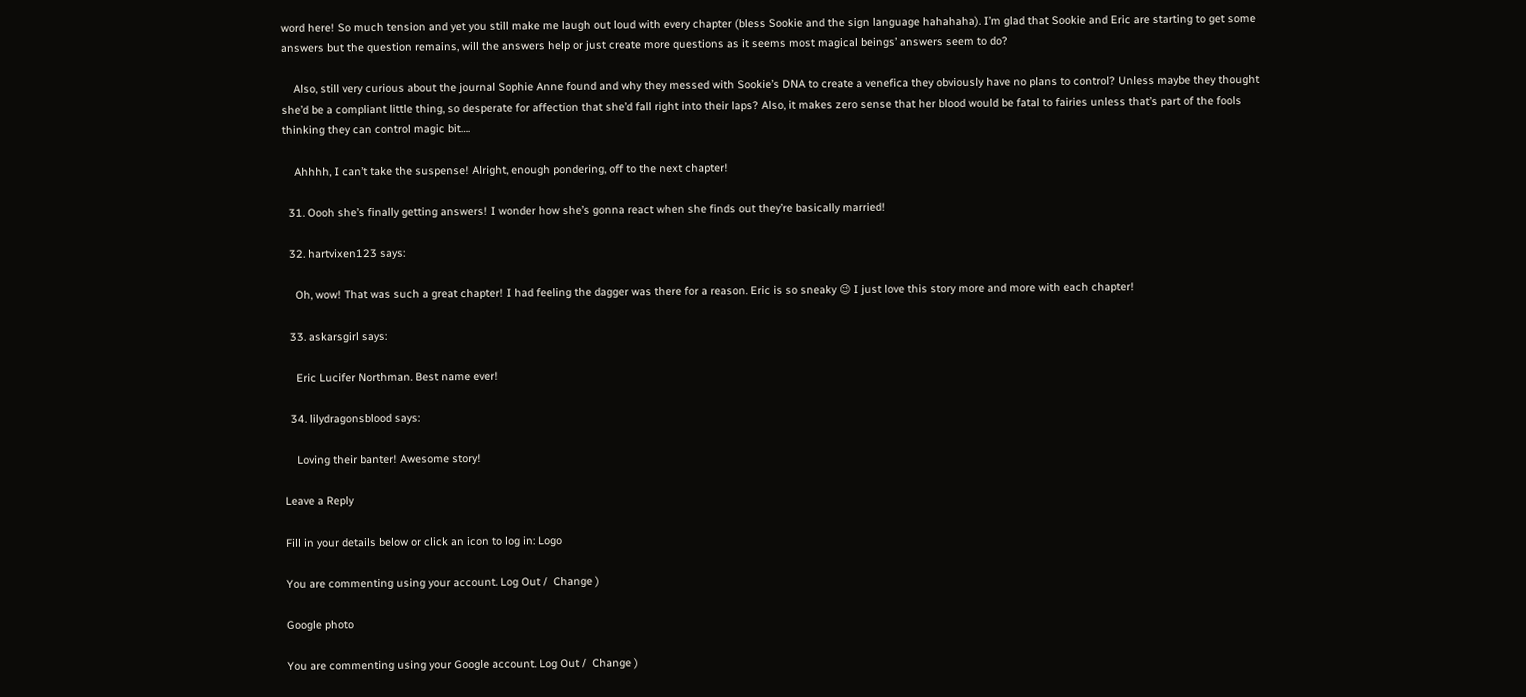word here! So much tension and yet you still make me laugh out loud with every chapter (bless Sookie and the sign language hahahaha). I’m glad that Sookie and Eric are starting to get some answers but the question remains, will the answers help or just create more questions as it seems most magical beings’ answers seem to do?

    Also, still very curious about the journal Sophie Anne found and why they messed with Sookie’s DNA to create a venefica they obviously have no plans to control? Unless maybe they thought she’d be a compliant little thing, so desperate for affection that she’d fall right into their laps? Also, it makes zero sense that her blood would be fatal to fairies unless that’s part of the fools thinking they can control magic bit….

    Ahhhh, I can’t take the suspense! Alright, enough pondering, off to the next chapter!

  31. Oooh she’s finally getting answers! I wonder how she’s gonna react when she finds out they’re basically married!

  32. hartvixen123 says:

    Oh, wow! That was such a great chapter! I had feeling the dagger was there for a reason. Eric is so sneaky 😉 I just love this story more and more with each chapter!

  33. askarsgirl says:

    Eric Lucifer Northman. Best name ever!

  34. lilydragonsblood says:

    Loving their banter! Awesome story!

Leave a Reply

Fill in your details below or click an icon to log in: Logo

You are commenting using your account. Log Out /  Change )

Google photo

You are commenting using your Google account. Log Out /  Change )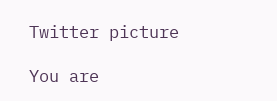Twitter picture

You are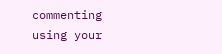commenting using your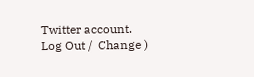Twitter account. Log Out /  Change )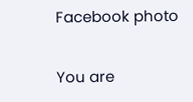Facebook photo

You are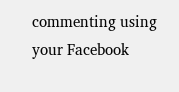commenting using your Facebook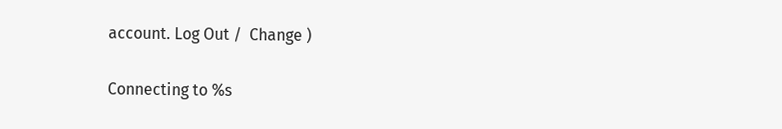account. Log Out /  Change )

Connecting to %s